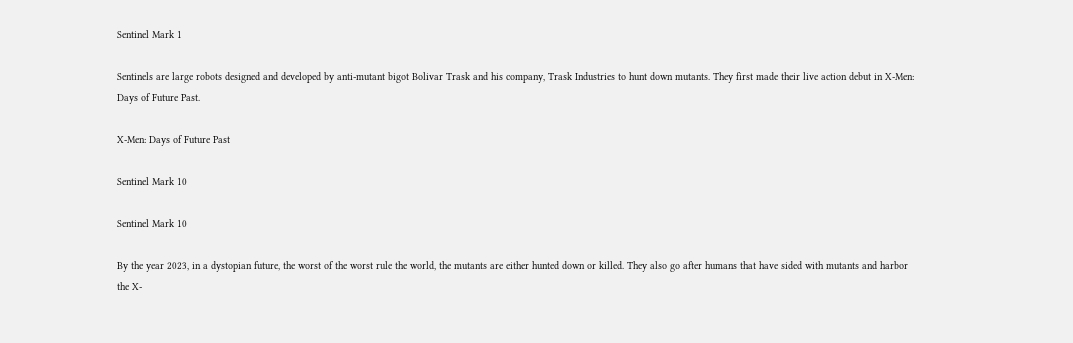Sentinel Mark 1

Sentinels are large robots designed and developed by anti-mutant bigot Bolivar Trask and his company, Trask Industries to hunt down mutants. They first made their live action debut in X-Men: Days of Future Past.

X-Men: Days of Future Past

Sentinel Mark 10

Sentinel Mark 10

By the year 2023, in a dystopian future, the worst of the worst rule the world, the mutants are either hunted down or killed. They also go after humans that have sided with mutants and harbor the X-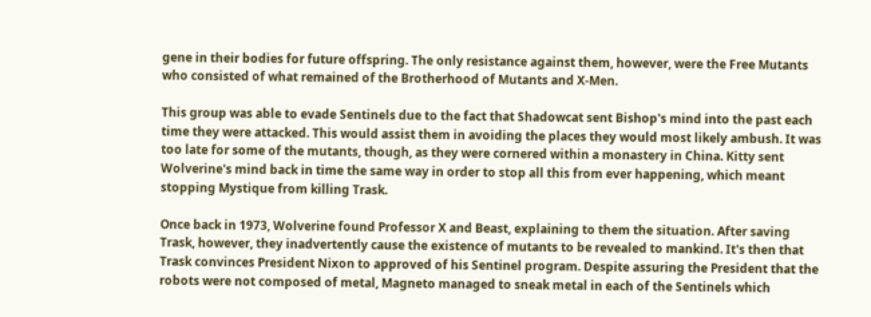gene in their bodies for future offspring. The only resistance against them, however, were the Free Mutants who consisted of what remained of the Brotherhood of Mutants and X-Men.

This group was able to evade Sentinels due to the fact that Shadowcat sent Bishop's mind into the past each time they were attacked. This would assist them in avoiding the places they would most likely ambush. It was too late for some of the mutants, though, as they were cornered within a monastery in China. Kitty sent Wolverine's mind back in time the same way in order to stop all this from ever happening, which meant stopping Mystique from killing Trask.

Once back in 1973, Wolverine found Professor X and Beast, explaining to them the situation. After saving Trask, however, they inadvertently cause the existence of mutants to be revealed to mankind. It's then that Trask convinces President Nixon to approved of his Sentinel program. Despite assuring the President that the robots were not composed of metal, Magneto managed to sneak metal in each of the Sentinels which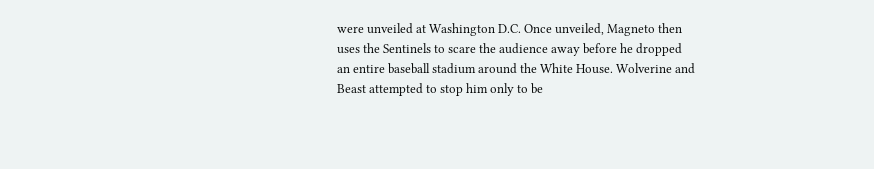were unveiled at Washington D.C. Once unveiled, Magneto then uses the Sentinels to scare the audience away before he dropped an entire baseball stadium around the White House. Wolverine and Beast attempted to stop him only to be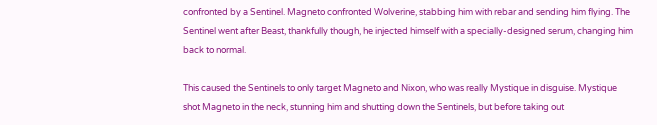confronted by a Sentinel. Magneto confronted Wolverine, stabbing him with rebar and sending him flying. The Sentinel went after Beast, thankfully though, he injected himself with a specially-designed serum, changing him back to normal.

This caused the Sentinels to only target Magneto and Nixon, who was really Mystique in disguise. Mystique shot Magneto in the neck, stunning him and shutting down the Sentinels, but before taking out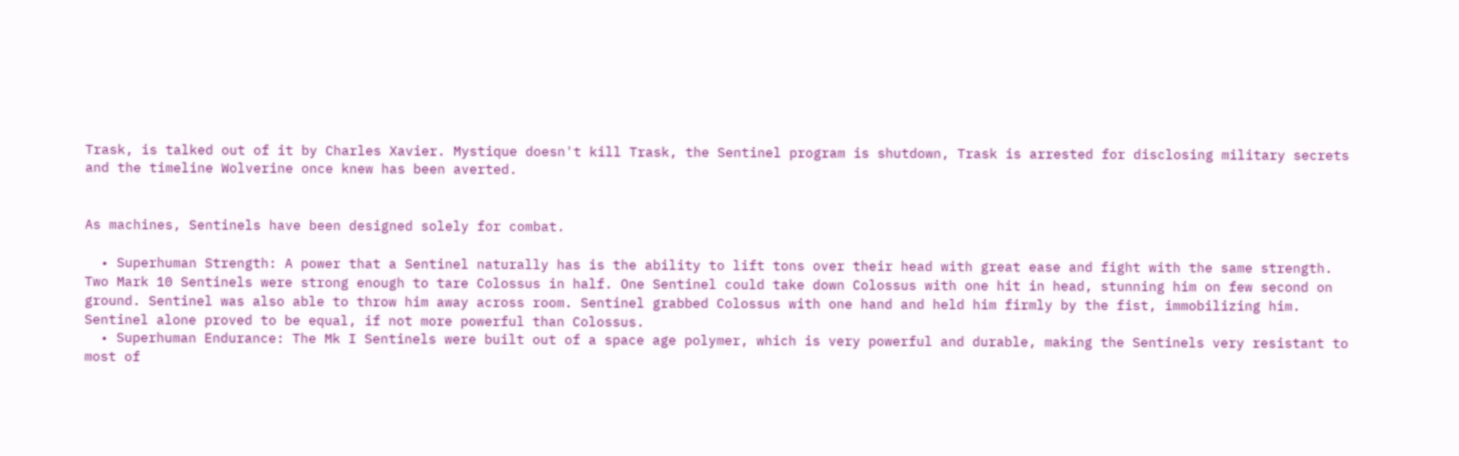Trask, is talked out of it by Charles Xavier. Mystique doesn't kill Trask, the Sentinel program is shutdown, Trask is arrested for disclosing military secrets and the timeline Wolverine once knew has been averted.


As machines, Sentinels have been designed solely for combat.

  • Superhuman Strength: A power that a Sentinel naturally has is the ability to lift tons over their head with great ease and fight with the same strength. Two Mark 10 Sentinels were strong enough to tare Colossus in half. One Sentinel could take down Colossus with one hit in head, stunning him on few second on ground. Sentinel was also able to throw him away across room. Sentinel grabbed Colossus with one hand and held him firmly by the fist, immobilizing him. Sentinel alone proved to be equal, if not more powerful than Colossus.
  • Superhuman Endurance: The Mk I Sentinels were built out of a space age polymer, which is very powerful and durable, making the Sentinels very resistant to most of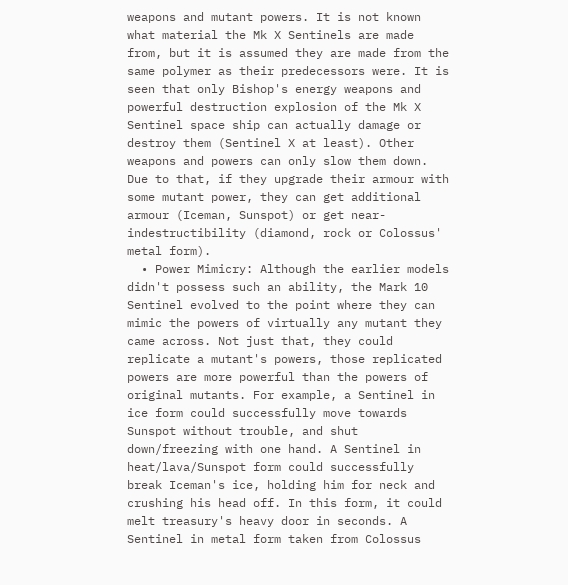weapons and mutant powers. It is not known what material the Mk X Sentinels are made from, but it is assumed they are made from the same polymer as their predecessors were. It is seen that only Bishop's energy weapons and powerful destruction explosion of the Mk X Sentinel space ship can actually damage or destroy them (Sentinel X at least). Other weapons and powers can only slow them down. Due to that, if they upgrade their armour with some mutant power, they can get additional armour (Iceman, Sunspot) or get near-indestructibility (diamond, rock or Colossus' metal form).
  • Power Mimicry: Although the earlier models didn't possess such an ability, the Mark 10 Sentinel evolved to the point where they can mimic the powers of virtually any mutant they came across. Not just that, they could replicate a mutant's powers, those replicated powers are more powerful than the powers of original mutants. For example, a Sentinel in ice form could successfully move towards Sunspot without trouble, and shut down/freezing with one hand. A Sentinel in heat/lava/Sunspot form could successfully break Iceman's ice, holding him for neck and crushing his head off. In this form, it could melt treasury's heavy door in seconds. A Sentinel in metal form taken from Colossus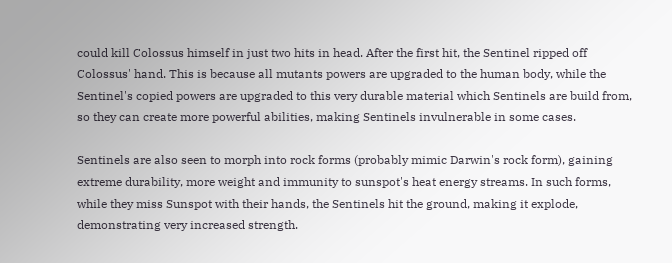could kill Colossus himself in just two hits in head. After the first hit, the Sentinel ripped off Colossus' hand. This is because all mutants powers are upgraded to the human body, while the Sentinel's copied powers are upgraded to this very durable material which Sentinels are build from, so they can create more powerful abilities, making Sentinels invulnerable in some cases.

Sentinels are also seen to morph into rock forms (probably mimic Darwin's rock form), gaining extreme durability, more weight and immunity to sunspot's heat energy streams. In such forms, while they miss Sunspot with their hands, the Sentinels hit the ground, making it explode, demonstrating very increased strength.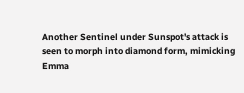Another Sentinel under Sunspot's attack is seen to morph into diamond form, mimicking Emma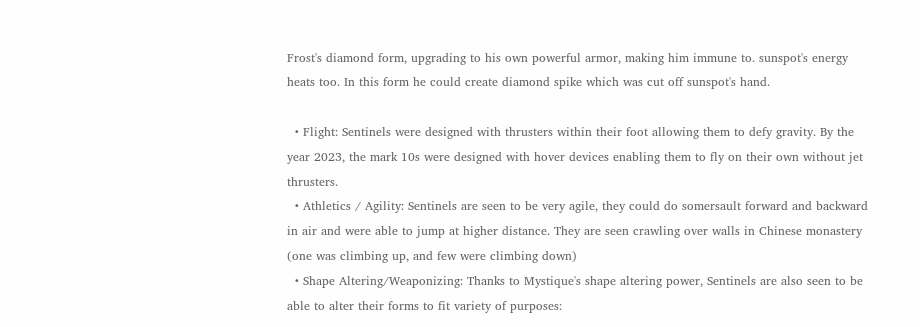Frost's diamond form, upgrading to his own powerful armor, making him immune to. sunspot's energy heats too. In this form he could create diamond spike which was cut off sunspot's hand.

  • Flight: Sentinels were designed with thrusters within their foot allowing them to defy gravity. By the year 2023, the mark 10s were designed with hover devices enabling them to fly on their own without jet thrusters.
  • Athletics / Agility: Sentinels are seen to be very agile, they could do somersault forward and backward in air and were able to jump at higher distance. They are seen crawling over walls in Chinese monastery (one was climbing up, and few were climbing down)
  • Shape Altering/Weaponizing: Thanks to Mystique's shape altering power, Sentinels are also seen to be able to alter their forms to fit variety of purposes: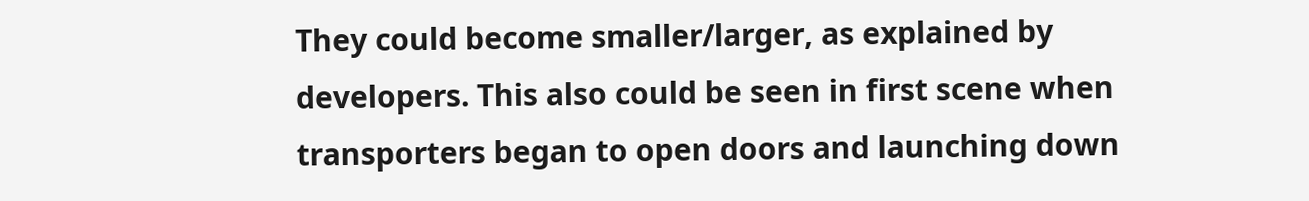They could become smaller/larger, as explained by developers. This also could be seen in first scene when transporters began to open doors and launching down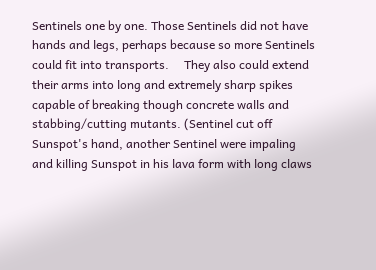Sentinels one by one. Those Sentinels did not have hands and legs, perhaps because so more Sentinels could fit into transports.     They also could extend their arms into long and extremely sharp spikes capable of breaking though concrete walls and stabbing/cutting mutants. (Sentinel cut off Sunspot's hand, another Sentinel were impaling and killing Sunspot in his lava form with long claws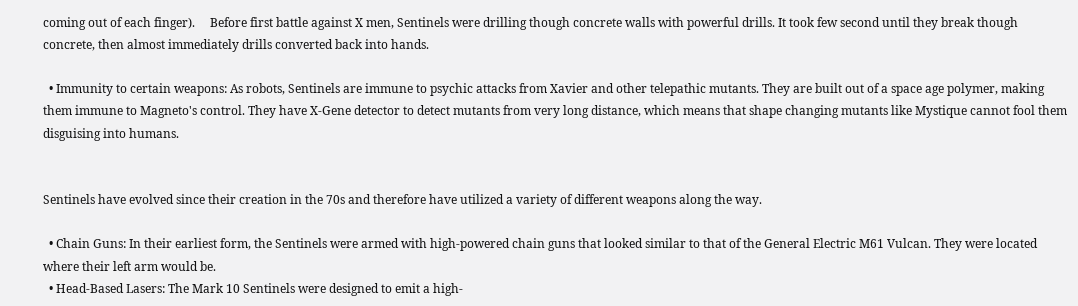coming out of each finger).     Before first battle against X men, Sentinels were drilling though concrete walls with powerful drills. It took few second until they break though concrete, then almost immediately drills converted back into hands.

  • Immunity to certain weapons: As robots, Sentinels are immune to psychic attacks from Xavier and other telepathic mutants. They are built out of a space age polymer, making them immune to Magneto's control. They have X-Gene detector to detect mutants from very long distance, which means that shape changing mutants like Mystique cannot fool them disguising into humans.


Sentinels have evolved since their creation in the 70s and therefore have utilized a variety of different weapons along the way.

  • Chain Guns: In their earliest form, the Sentinels were armed with high-powered chain guns that looked similar to that of the General Electric M61 Vulcan. They were located where their left arm would be.
  • Head-Based Lasers: The Mark 10 Sentinels were designed to emit a high-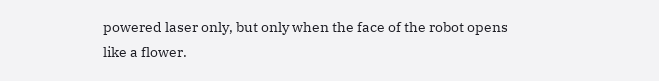powered laser only, but only when the face of the robot opens like a flower.